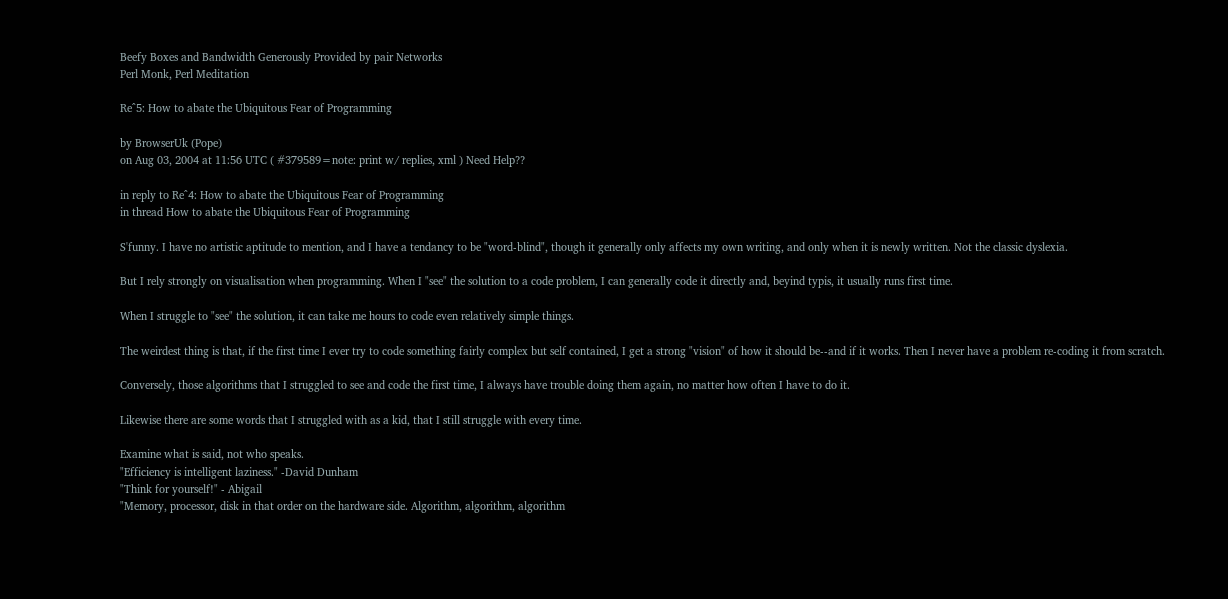Beefy Boxes and Bandwidth Generously Provided by pair Networks
Perl Monk, Perl Meditation

Re^5: How to abate the Ubiquitous Fear of Programming

by BrowserUk (Pope)
on Aug 03, 2004 at 11:56 UTC ( #379589=note: print w/ replies, xml ) Need Help??

in reply to Re^4: How to abate the Ubiquitous Fear of Programming
in thread How to abate the Ubiquitous Fear of Programming

S'funny. I have no artistic aptitude to mention, and I have a tendancy to be "word-blind", though it generally only affects my own writing, and only when it is newly written. Not the classic dyslexia.

But I rely strongly on visualisation when programming. When I "see" the solution to a code problem, I can generally code it directly and, beyind typis, it usually runs first time.

When I struggle to "see" the solution, it can take me hours to code even relatively simple things.

The weirdest thing is that, if the first time I ever try to code something fairly complex but self contained, I get a strong "vision" of how it should be--and if it works. Then I never have a problem re-coding it from scratch.

Conversely, those algorithms that I struggled to see and code the first time, I always have trouble doing them again, no matter how often I have to do it.

Likewise there are some words that I struggled with as a kid, that I still struggle with every time.

Examine what is said, not who speaks.
"Efficiency is intelligent laziness." -David Dunham
"Think for yourself!" - Abigail
"Memory, processor, disk in that order on the hardware side. Algorithm, algorithm, algorithm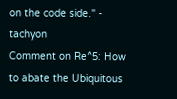on the code side." - tachyon
Comment on Re^5: How to abate the Ubiquitous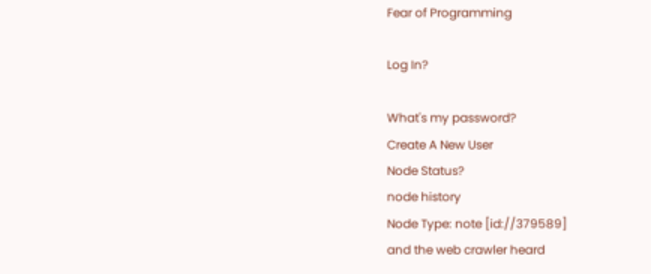Fear of Programming

Log In?

What's my password?
Create A New User
Node Status?
node history
Node Type: note [id://379589]
and the web crawler heard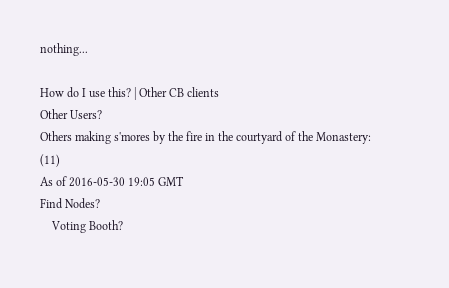nothing...

How do I use this? | Other CB clients
Other Users?
Others making s'mores by the fire in the courtyard of the Monastery: (11)
As of 2016-05-30 19:05 GMT
Find Nodes?
    Voting Booth?